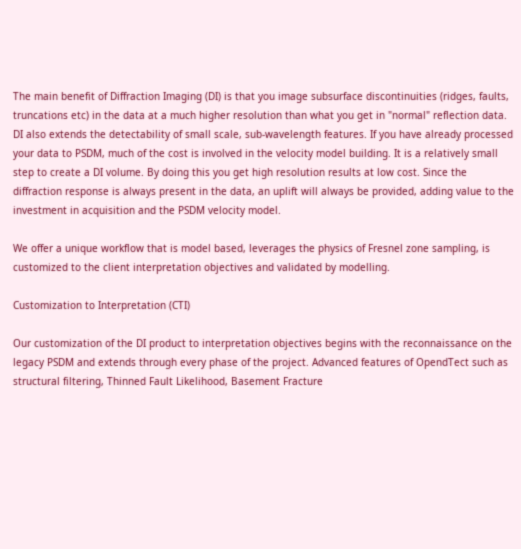The main benefit of Diffraction Imaging (DI) is that you image subsurface discontinuities (ridges, faults, truncations etc) in the data at a much higher resolution than what you get in "normal" reflection data. DI also extends the detectability of small scale, sub-wavelength features. If you have already processed your data to PSDM, much of the cost is involved in the velocity model building. It is a relatively small step to create a DI volume. By doing this you get high resolution results at low cost. Since the diffraction response is always present in the data, an uplift will always be provided, adding value to the investment in acquisition and the PSDM velocity model.

We offer a unique workflow that is model based, leverages the physics of Fresnel zone sampling, is customized to the client interpretation objectives and validated by modelling.

Customization to Interpretation (CTI)

Our customization of the DI product to interpretation objectives begins with the reconnaissance on the legacy PSDM and extends through every phase of the project. Advanced features of OpendTect such as structural filtering, Thinned Fault Likelihood, Basement Fracture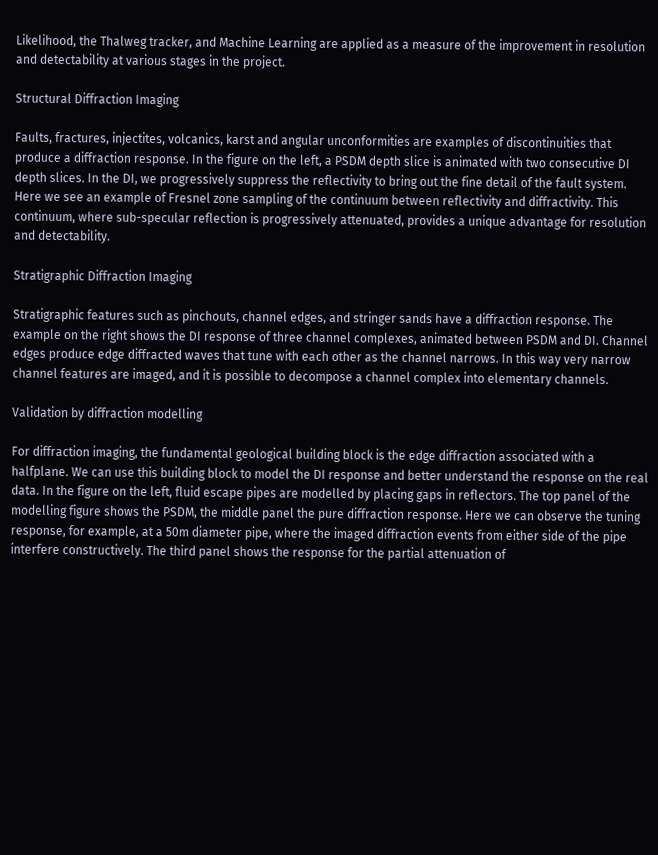Likelihood, the Thalweg tracker, and Machine Learning are applied as a measure of the improvement in resolution and detectability at various stages in the project.

Structural Diffraction Imaging

Faults, fractures, injectites, volcanics, karst and angular unconformities are examples of discontinuities that produce a diffraction response. In the figure on the left, a PSDM depth slice is animated with two consecutive DI depth slices. In the DI, we progressively suppress the reflectivity to bring out the fine detail of the fault system. Here we see an example of Fresnel zone sampling of the continuum between reflectivity and diffractivity. This continuum, where sub-specular reflection is progressively attenuated, provides a unique advantage for resolution and detectability.

Stratigraphic Diffraction Imaging

Stratigraphic features such as pinchouts, channel edges, and stringer sands have a diffraction response. The example on the right shows the DI response of three channel complexes, animated between PSDM and DI. Channel edges produce edge diffracted waves that tune with each other as the channel narrows. In this way very narrow channel features are imaged, and it is possible to decompose a channel complex into elementary channels.

Validation by diffraction modelling

For diffraction imaging, the fundamental geological building block is the edge diffraction associated with a halfplane. We can use this building block to model the DI response and better understand the response on the real data. In the figure on the left, fluid escape pipes are modelled by placing gaps in reflectors. The top panel of the modelling figure shows the PSDM, the middle panel the pure diffraction response. Here we can observe the tuning response, for example, at a 50m diameter pipe, where the imaged diffraction events from either side of the pipe interfere constructively. The third panel shows the response for the partial attenuation of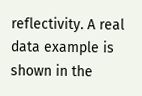reflectivity. A real data example is shown in the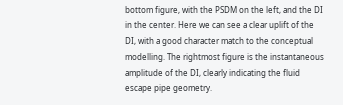bottom figure, with the PSDM on the left, and the DI in the center. Here we can see a clear uplift of the DI, with a good character match to the conceptual modelling. The rightmost figure is the instantaneous amplitude of the DI, clearly indicating the fluid escape pipe geometry.